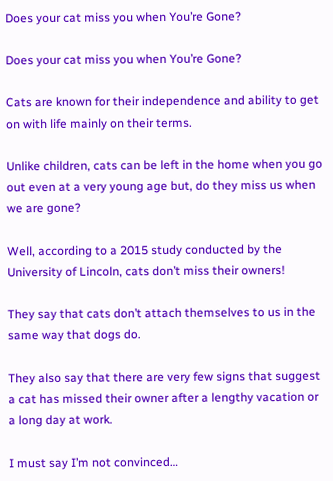Does your cat miss you when You’re Gone?

Does your cat miss you when You’re Gone?

Cats are known for their independence and ability to get on with life mainly on their terms.

Unlike children, cats can be left in the home when you go out even at a very young age but, do they miss us when we are gone?

Well, according to a 2015 study conducted by the University of Lincoln, cats don’t miss their owners!

They say that cats don’t attach themselves to us in the same way that dogs do.

They also say that there are very few signs that suggest a cat has missed their owner after a lengthy vacation or a long day at work.

I must say I’m not convinced…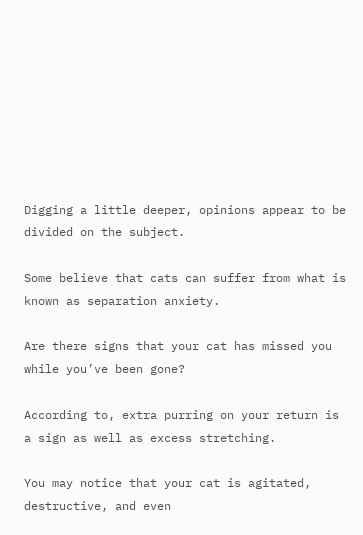Digging a little deeper, opinions appear to be divided on the subject.

Some believe that cats can suffer from what is known as separation anxiety.

Are there signs that your cat has missed you while you’ve been gone?

According to, extra purring on your return is a sign as well as excess stretching.

You may notice that your cat is agitated, destructive, and even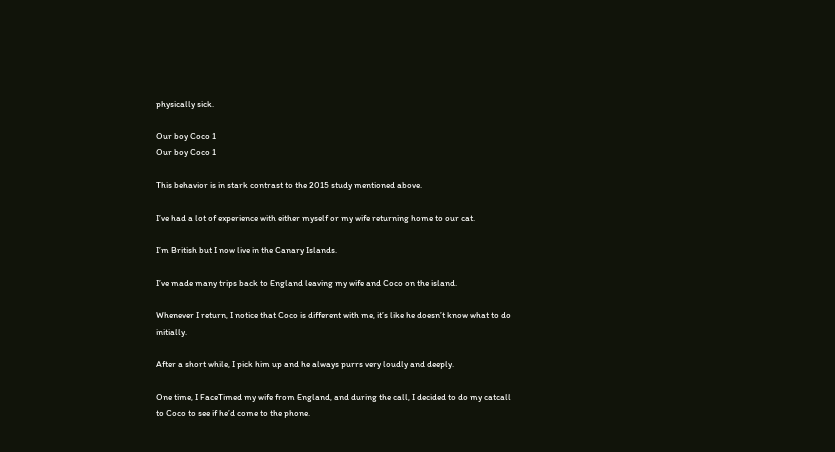physically sick.

Our boy Coco 1
Our boy Coco 1

This behavior is in stark contrast to the 2015 study mentioned above.

I’ve had a lot of experience with either myself or my wife returning home to our cat.

I’m British but I now live in the Canary Islands.

I’ve made many trips back to England leaving my wife and Coco on the island.

Whenever I return, I notice that Coco is different with me, it’s like he doesn’t know what to do initially.

After a short while, I pick him up and he always purrs very loudly and deeply.

One time, I FaceTimed my wife from England, and during the call, I decided to do my catcall to Coco to see if he’d come to the phone.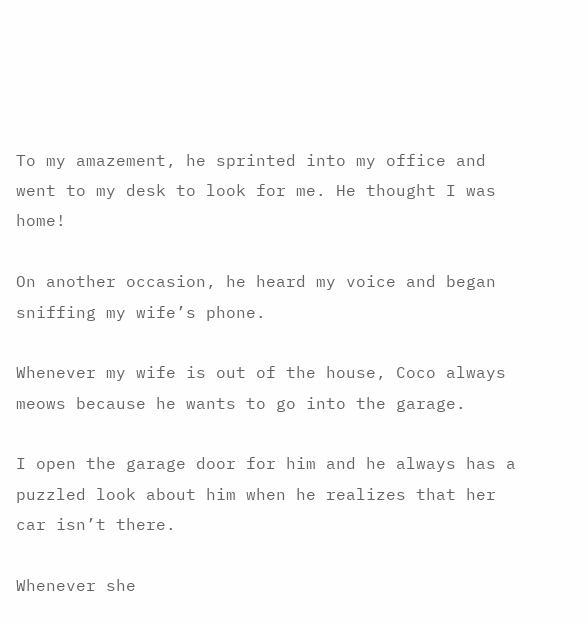To my amazement, he sprinted into my office and went to my desk to look for me. He thought I was home!

On another occasion, he heard my voice and began sniffing my wife’s phone.

Whenever my wife is out of the house, Coco always meows because he wants to go into the garage.

I open the garage door for him and he always has a puzzled look about him when he realizes that her car isn’t there.

Whenever she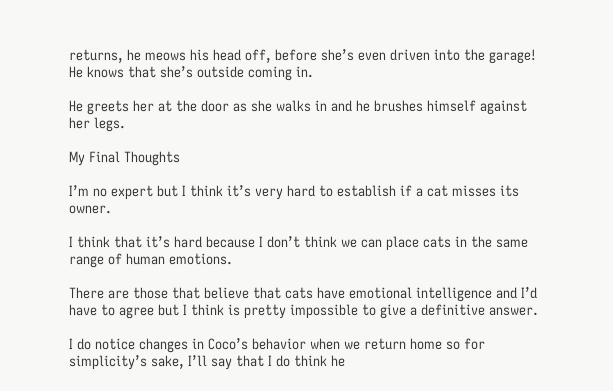returns, he meows his head off, before she’s even driven into the garage! He knows that she’s outside coming in.

He greets her at the door as she walks in and he brushes himself against her legs.

My Final Thoughts

I’m no expert but I think it’s very hard to establish if a cat misses its owner.

I think that it’s hard because I don’t think we can place cats in the same range of human emotions.

There are those that believe that cats have emotional intelligence and I’d have to agree but I think is pretty impossible to give a definitive answer.

I do notice changes in Coco’s behavior when we return home so for simplicity’s sake, I’ll say that I do think he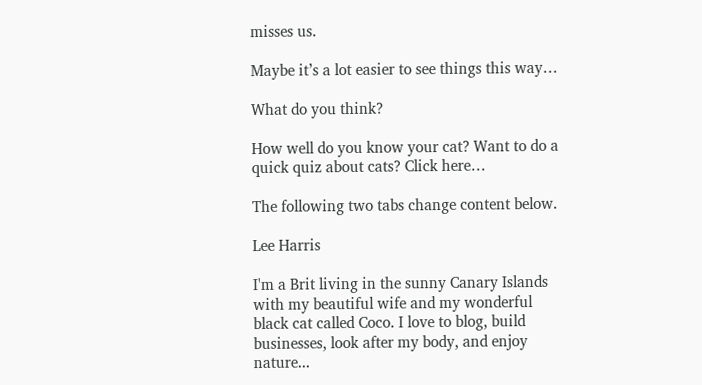misses us.

Maybe it’s a lot easier to see things this way…

What do you think?

How well do you know your cat? Want to do a quick quiz about cats? Click here…

The following two tabs change content below.

Lee Harris

I'm a Brit living in the sunny Canary Islands with my beautiful wife and my wonderful black cat called Coco. I love to blog, build businesses, look after my body, and enjoy nature...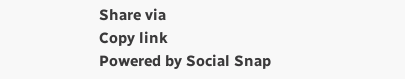Share via
Copy link
Powered by Social Snap